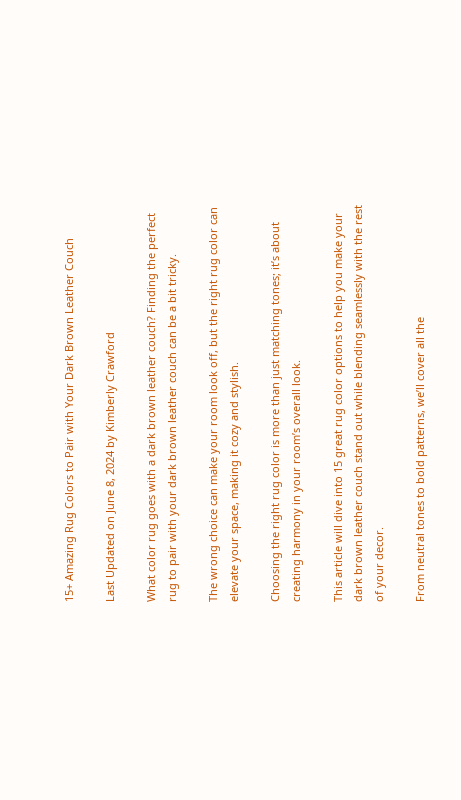15+ Amazing Rug Colors to Pair with Your Dark Brown Leather Couch

Last Updated on June 8, 2024 by Kimberly Crawford

What color rug goes with a dark brown leather couch? Finding the perfect rug to pair with your dark brown leather couch can be a bit tricky.

The wrong choice can make your room look off, but the right rug color can elevate your space, making it cozy and stylish.

Choosing the right rug color is more than just matching tones; it’s about creating harmony in your room’s overall look.

This article will dive into 15 great rug color options to help you make your dark brown leather couch stand out while blending seamlessly with the rest of your decor.

From neutral tones to bold patterns, we’ll cover all the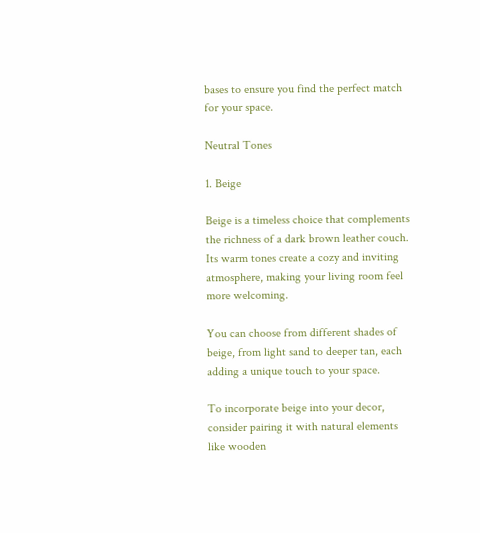bases to ensure you find the perfect match for your space.

Neutral Tones

1. Beige

Beige is a timeless choice that complements the richness of a dark brown leather couch. Its warm tones create a cozy and inviting atmosphere, making your living room feel more welcoming.

You can choose from different shades of beige, from light sand to deeper tan, each adding a unique touch to your space.

To incorporate beige into your decor, consider pairing it with natural elements like wooden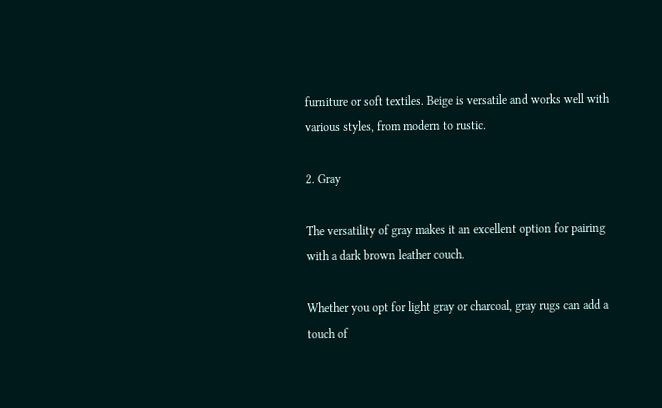furniture or soft textiles. Beige is versatile and works well with various styles, from modern to rustic.

2. Gray

The versatility of gray makes it an excellent option for pairing with a dark brown leather couch.

Whether you opt for light gray or charcoal, gray rugs can add a touch of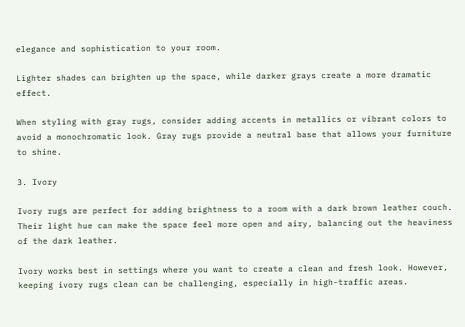elegance and sophistication to your room.

Lighter shades can brighten up the space, while darker grays create a more dramatic effect.

When styling with gray rugs, consider adding accents in metallics or vibrant colors to avoid a monochromatic look. Gray rugs provide a neutral base that allows your furniture to shine.

3. Ivory

Ivory rugs are perfect for adding brightness to a room with a dark brown leather couch. Their light hue can make the space feel more open and airy, balancing out the heaviness of the dark leather.

Ivory works best in settings where you want to create a clean and fresh look. However, keeping ivory rugs clean can be challenging, especially in high-traffic areas.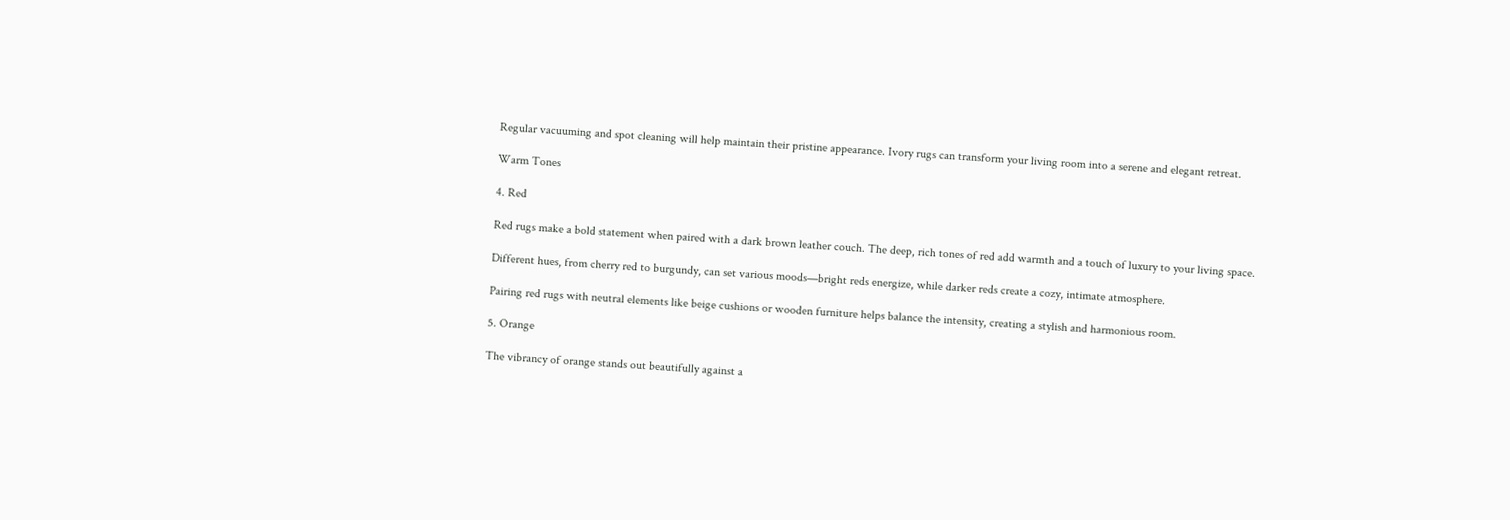Regular vacuuming and spot cleaning will help maintain their pristine appearance. Ivory rugs can transform your living room into a serene and elegant retreat.

Warm Tones

4. Red

Red rugs make a bold statement when paired with a dark brown leather couch. The deep, rich tones of red add warmth and a touch of luxury to your living space.

Different hues, from cherry red to burgundy, can set various moods—bright reds energize, while darker reds create a cozy, intimate atmosphere.

Pairing red rugs with neutral elements like beige cushions or wooden furniture helps balance the intensity, creating a stylish and harmonious room.

5. Orange

The vibrancy of orange stands out beautifully against a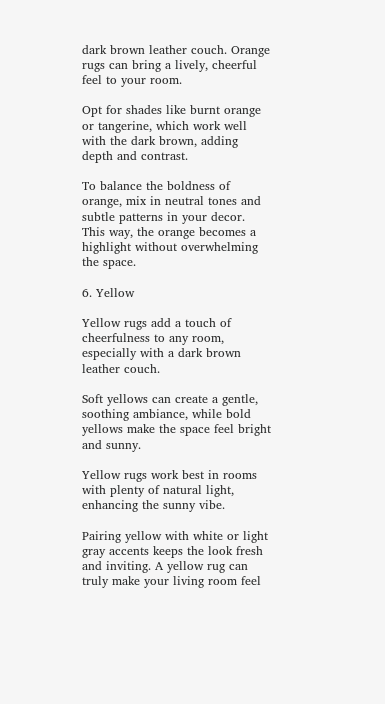dark brown leather couch. Orange rugs can bring a lively, cheerful feel to your room.

Opt for shades like burnt orange or tangerine, which work well with the dark brown, adding depth and contrast.

To balance the boldness of orange, mix in neutral tones and subtle patterns in your decor. This way, the orange becomes a highlight without overwhelming the space.

6. Yellow

Yellow rugs add a touch of cheerfulness to any room, especially with a dark brown leather couch.

Soft yellows can create a gentle, soothing ambiance, while bold yellows make the space feel bright and sunny.

Yellow rugs work best in rooms with plenty of natural light, enhancing the sunny vibe.

Pairing yellow with white or light gray accents keeps the look fresh and inviting. A yellow rug can truly make your living room feel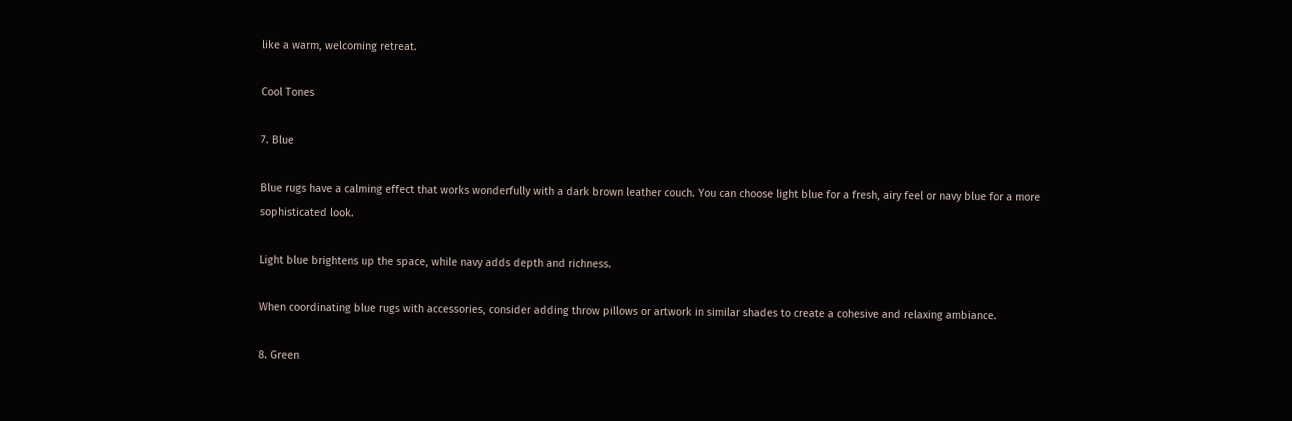like a warm, welcoming retreat.

Cool Tones

7. Blue

Blue rugs have a calming effect that works wonderfully with a dark brown leather couch. You can choose light blue for a fresh, airy feel or navy blue for a more sophisticated look.

Light blue brightens up the space, while navy adds depth and richness.

When coordinating blue rugs with accessories, consider adding throw pillows or artwork in similar shades to create a cohesive and relaxing ambiance.

8. Green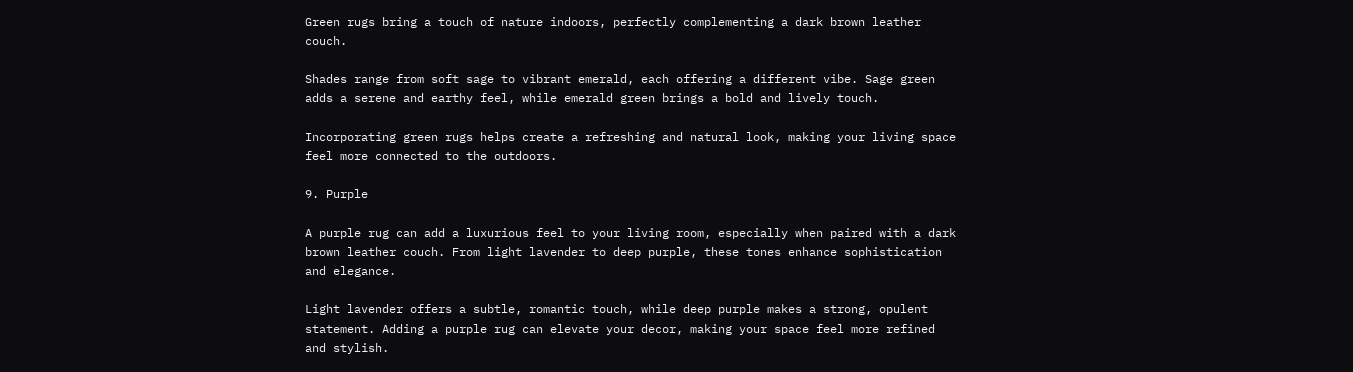Green rugs bring a touch of nature indoors, perfectly complementing a dark brown leather couch.

Shades range from soft sage to vibrant emerald, each offering a different vibe. Sage green adds a serene and earthy feel, while emerald green brings a bold and lively touch.

Incorporating green rugs helps create a refreshing and natural look, making your living space feel more connected to the outdoors.

9. Purple

A purple rug can add a luxurious feel to your living room, especially when paired with a dark brown leather couch. From light lavender to deep purple, these tones enhance sophistication and elegance.

Light lavender offers a subtle, romantic touch, while deep purple makes a strong, opulent statement. Adding a purple rug can elevate your decor, making your space feel more refined and stylish.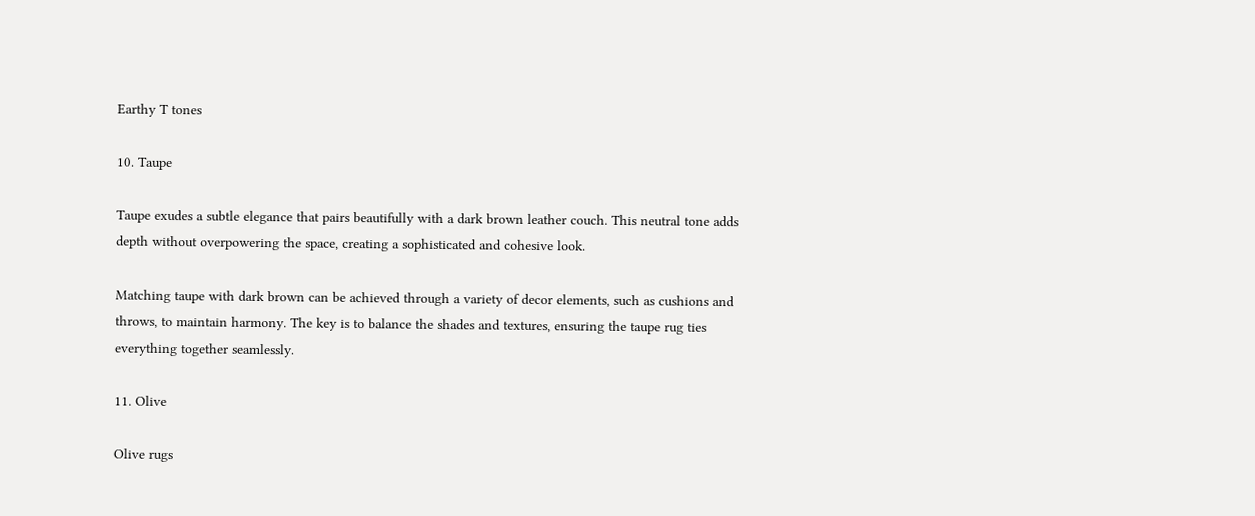Earthy T tones

10. Taupe

Taupe exudes a subtle elegance that pairs beautifully with a dark brown leather couch. This neutral tone adds depth without overpowering the space, creating a sophisticated and cohesive look.

Matching taupe with dark brown can be achieved through a variety of decor elements, such as cushions and throws, to maintain harmony. The key is to balance the shades and textures, ensuring the taupe rug ties everything together seamlessly.

11. Olive

Olive rugs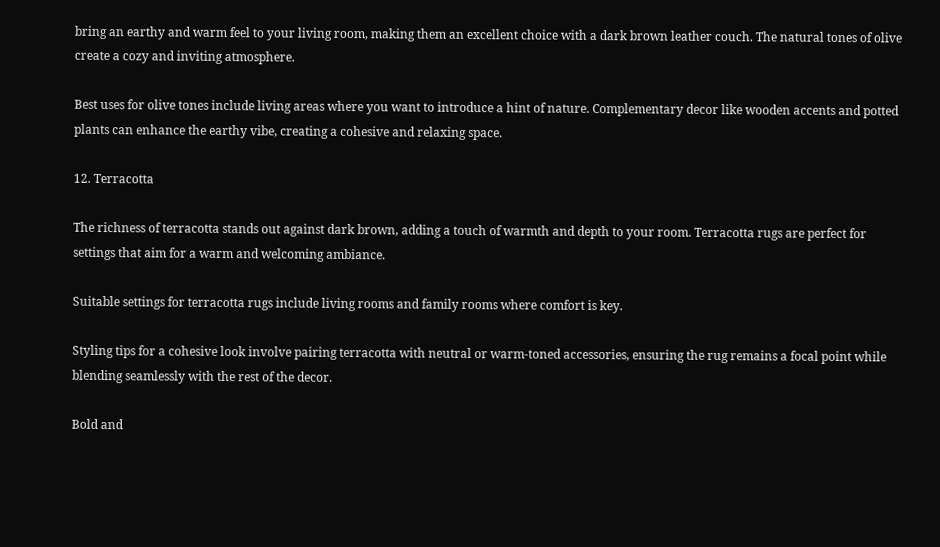bring an earthy and warm feel to your living room, making them an excellent choice with a dark brown leather couch. The natural tones of olive create a cozy and inviting atmosphere.

Best uses for olive tones include living areas where you want to introduce a hint of nature. Complementary decor like wooden accents and potted plants can enhance the earthy vibe, creating a cohesive and relaxing space.

12. Terracotta

The richness of terracotta stands out against dark brown, adding a touch of warmth and depth to your room. Terracotta rugs are perfect for settings that aim for a warm and welcoming ambiance.

Suitable settings for terracotta rugs include living rooms and family rooms where comfort is key.

Styling tips for a cohesive look involve pairing terracotta with neutral or warm-toned accessories, ensuring the rug remains a focal point while blending seamlessly with the rest of the decor.

Bold and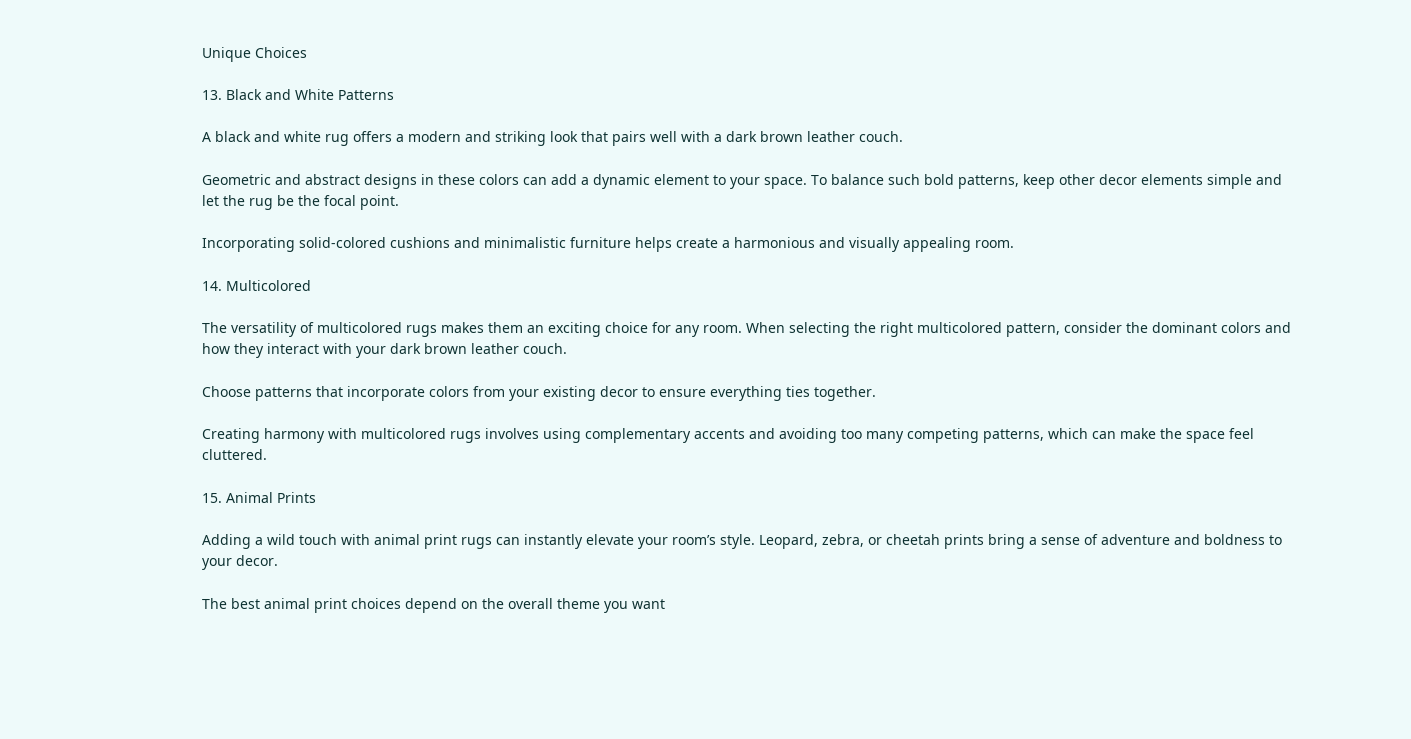Unique Choices

13. Black and White Patterns

A black and white rug offers a modern and striking look that pairs well with a dark brown leather couch.

Geometric and abstract designs in these colors can add a dynamic element to your space. To balance such bold patterns, keep other decor elements simple and let the rug be the focal point.

Incorporating solid-colored cushions and minimalistic furniture helps create a harmonious and visually appealing room.

14. Multicolored

The versatility of multicolored rugs makes them an exciting choice for any room. When selecting the right multicolored pattern, consider the dominant colors and how they interact with your dark brown leather couch.

Choose patterns that incorporate colors from your existing decor to ensure everything ties together.

Creating harmony with multicolored rugs involves using complementary accents and avoiding too many competing patterns, which can make the space feel cluttered.

15. Animal Prints

Adding a wild touch with animal print rugs can instantly elevate your room’s style. Leopard, zebra, or cheetah prints bring a sense of adventure and boldness to your decor.

The best animal print choices depend on the overall theme you want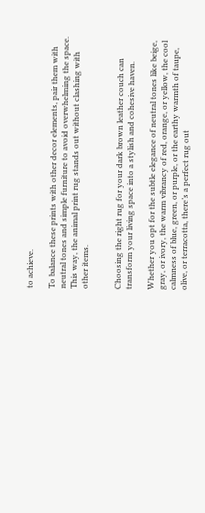to achieve.

To balance these prints with other decor elements, pair them with neutral tones and simple furniture to avoid overwhelming the space. This way, the animal print rug stands out without clashing with other items.


Choosing the right rug for your dark brown leather couch can transform your living space into a stylish and cohesive haven.

Whether you opt for the subtle elegance of neutral tones like beige, gray, or ivory, the warm vibrancy of red, orange, or yellow, the cool calmness of blue, green, or purple, or the earthy warmth of taupe, olive, or terracotta, there’s a perfect rug out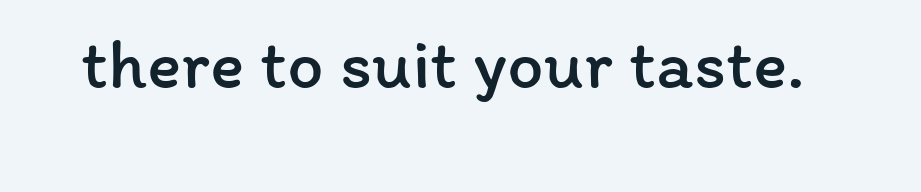there to suit your taste.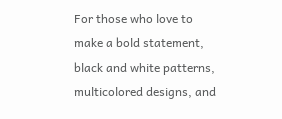For those who love to make a bold statement, black and white patterns, multicolored designs, and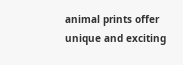animal prints offer unique and exciting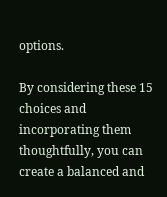options.

By considering these 15 choices and incorporating them thoughtfully, you can create a balanced and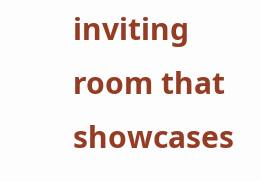inviting room that showcases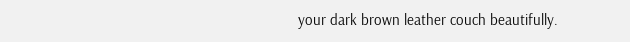your dark brown leather couch beautifully.